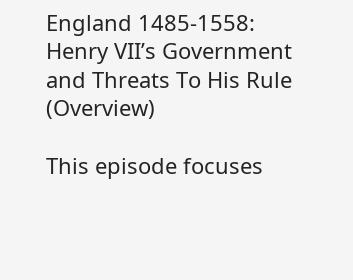England 1485-1558: Henry VII’s Government and Threats To His Rule (Overview)

This episode focuses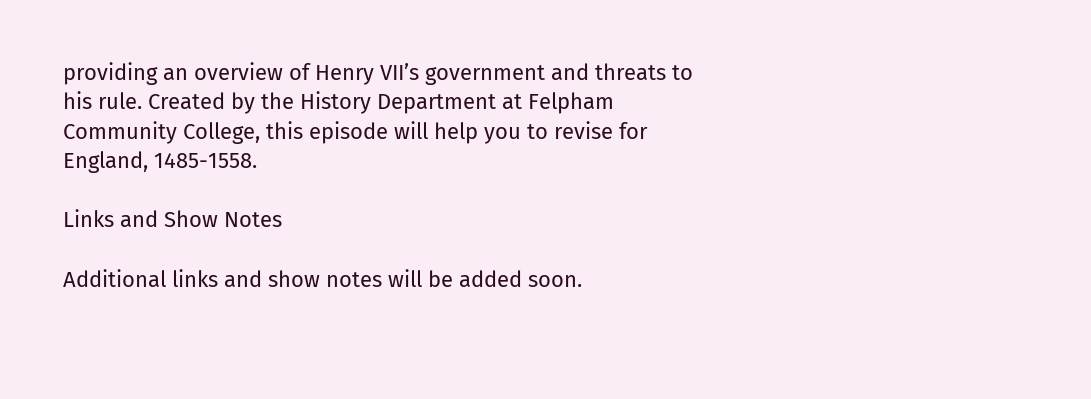providing an overview of Henry VII’s government and threats to his rule. Created by the History Department at Felpham Community College, this episode will help you to revise for England, 1485-1558.

Links and Show Notes

Additional links and show notes will be added soon.